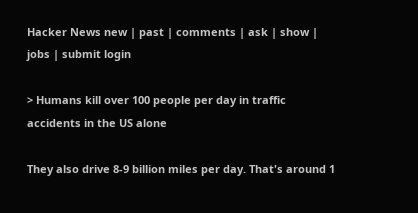Hacker News new | past | comments | ask | show | jobs | submit login

> Humans kill over 100 people per day in traffic accidents in the US alone

They also drive 8-9 billion miles per day. That's around 1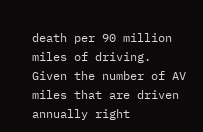death per 90 million miles of driving. Given the number of AV miles that are driven annually right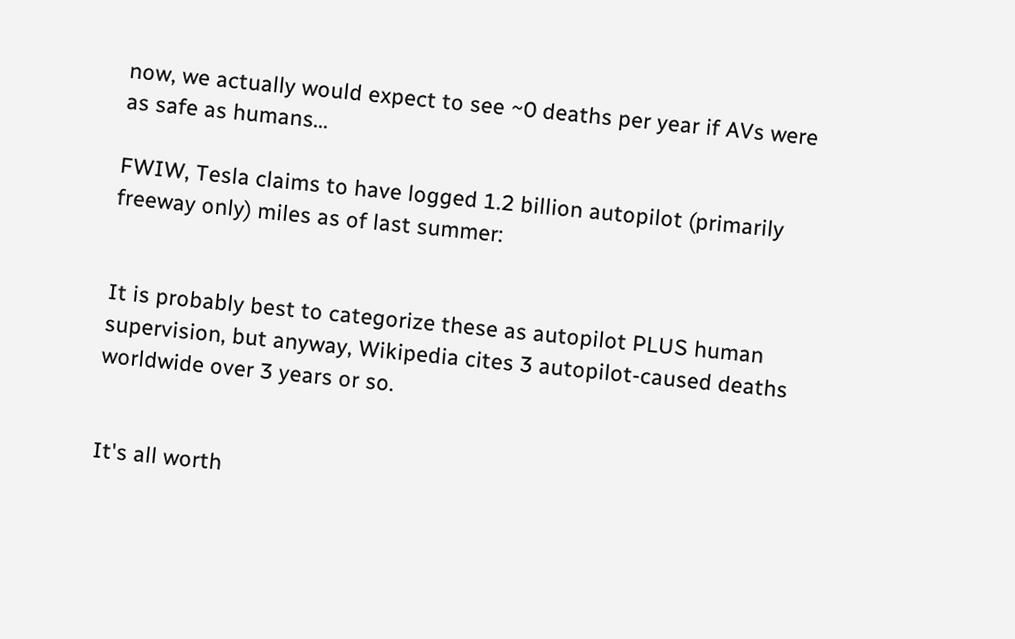now, we actually would expect to see ~0 deaths per year if AVs were as safe as humans...

FWIW, Tesla claims to have logged 1.2 billion autopilot (primarily freeway only) miles as of last summer:


It is probably best to categorize these as autopilot PLUS human supervision, but anyway, Wikipedia cites 3 autopilot-caused deaths worldwide over 3 years or so.


It's all worth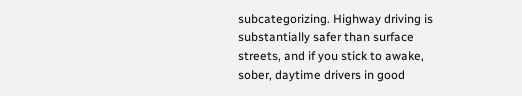subcategorizing. Highway driving is substantially safer than surface streets, and if you stick to awake, sober, daytime drivers in good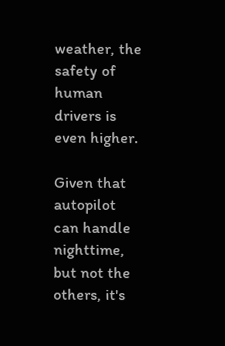weather, the safety of human drivers is even higher.

Given that autopilot can handle nighttime, but not the others, it's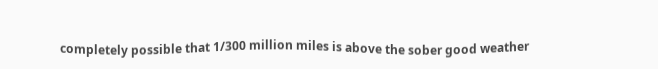completely possible that 1/300 million miles is above the sober good weather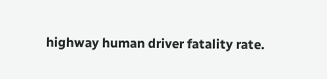highway human driver fatality rate.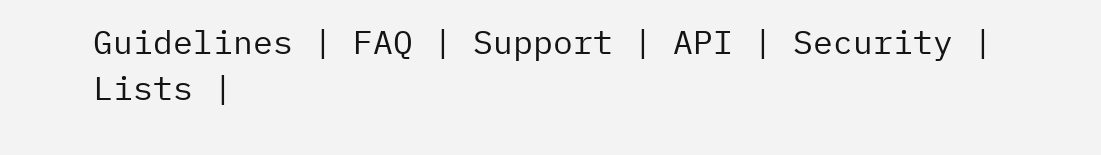Guidelines | FAQ | Support | API | Security | Lists |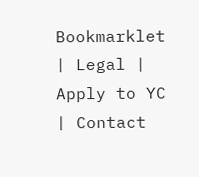Bookmarklet | Legal | Apply to YC | Contact